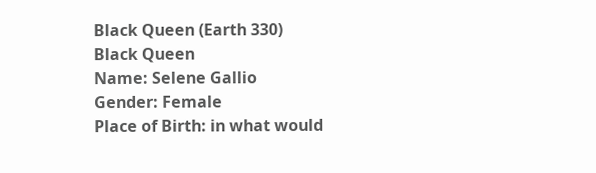Black Queen (Earth 330)
Black Queen
Name: Selene Gallio
Gender: Female
Place of Birth: in what would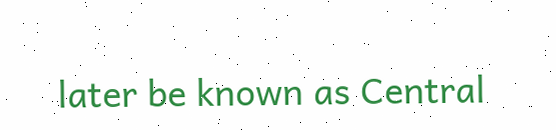later be known as Central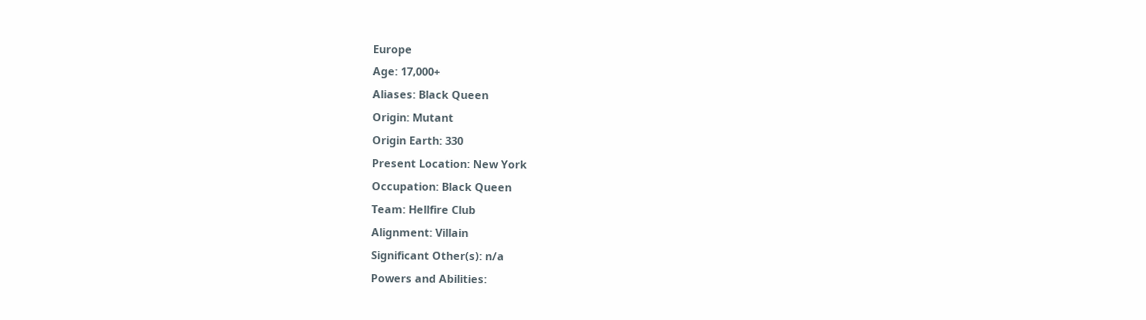Europe
Age: 17,000+
Aliases: Black Queen
Origin: Mutant
Origin Earth: 330
Present Location: New York
Occupation: Black Queen
Team: Hellfire Club
Alignment: Villain
Significant Other(s): n/a
Powers and Abilities: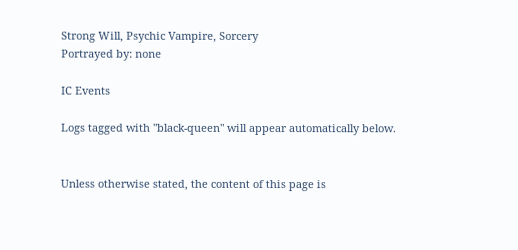Strong Will, Psychic Vampire, Sorcery
Portrayed by: none

IC Events

Logs tagged with "black-queen" will appear automatically below.


Unless otherwise stated, the content of this page is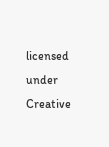licensed under Creative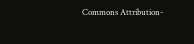Commons Attribution-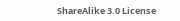ShareAlike 3.0 License